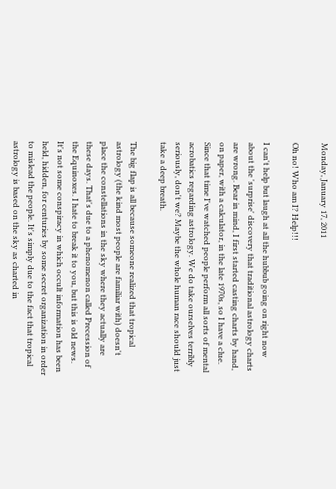Monday, January 17, 2011

Oh no! Who am I? Help!!!

I can't help but laugh at all the hubbub going on right now about the 'surprise' discovery that traditional astrology charts are wrong. Bear in mind, I first started casting charts by hand, on paper, with a calculator, in the late 1970s, so I have a clue. Since that time I've watched people perform all sorts of mental acrobatics regarding astrology. We do take ourselves terribly seriously, don't we? Maybe the whole human race should just take a deep breath.

The big flap is all because someone realized that tropical astrology (the kind most people are familiar with) doesn't place the constellations in the sky where they actually are these days. That's due to a phenomenon called Precession of the Equinoxes. I hate to break it to you, but this is old news. It's not some conspiracy in which occult information has been held, hidden, for centuries by some secret organization in order to mislead the people. It's simply due to the fact that tropical astrology is based on the sky as charted in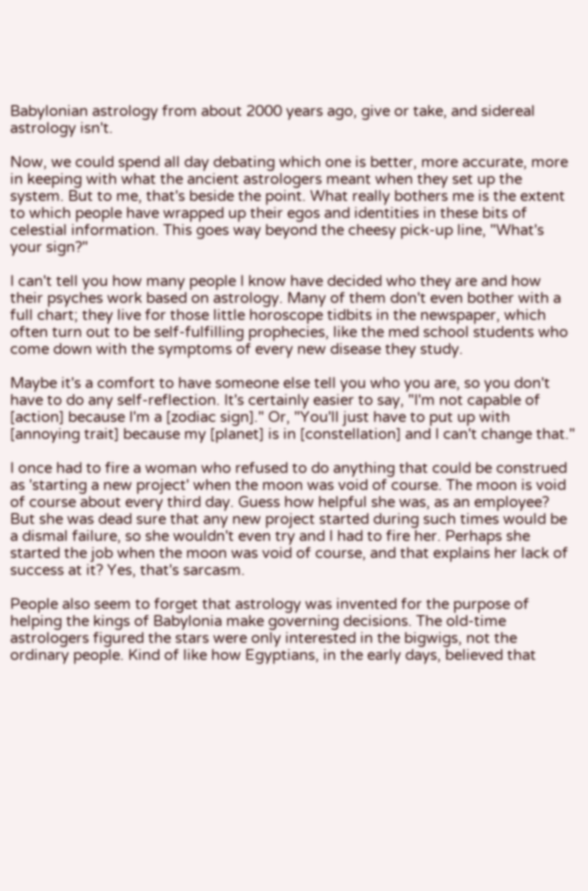Babylonian astrology from about 2000 years ago, give or take, and sidereal astrology isn't.

Now, we could spend all day debating which one is better, more accurate, more in keeping with what the ancient astrologers meant when they set up the system. But to me, that's beside the point. What really bothers me is the extent to which people have wrapped up their egos and identities in these bits of celestial information. This goes way beyond the cheesy pick-up line, "What's your sign?"

I can't tell you how many people I know have decided who they are and how their psyches work based on astrology. Many of them don't even bother with a full chart; they live for those little horoscope tidbits in the newspaper, which often turn out to be self-fulfilling prophecies, like the med school students who come down with the symptoms of every new disease they study.

Maybe it's a comfort to have someone else tell you who you are, so you don't have to do any self-reflection. It's certainly easier to say, "I'm not capable of [action] because I'm a [zodiac sign]." Or, "You'll just have to put up with [annoying trait] because my [planet] is in [constellation] and I can't change that."

I once had to fire a woman who refused to do anything that could be construed as 'starting a new project' when the moon was void of course. The moon is void of course about every third day. Guess how helpful she was, as an employee? But she was dead sure that any new project started during such times would be a dismal failure, so she wouldn't even try and I had to fire her. Perhaps she started the job when the moon was void of course, and that explains her lack of success at it? Yes, that's sarcasm.

People also seem to forget that astrology was invented for the purpose of helping the kings of Babylonia make governing decisions. The old-time astrologers figured the stars were only interested in the bigwigs, not the ordinary people. Kind of like how Egyptians, in the early days, believed that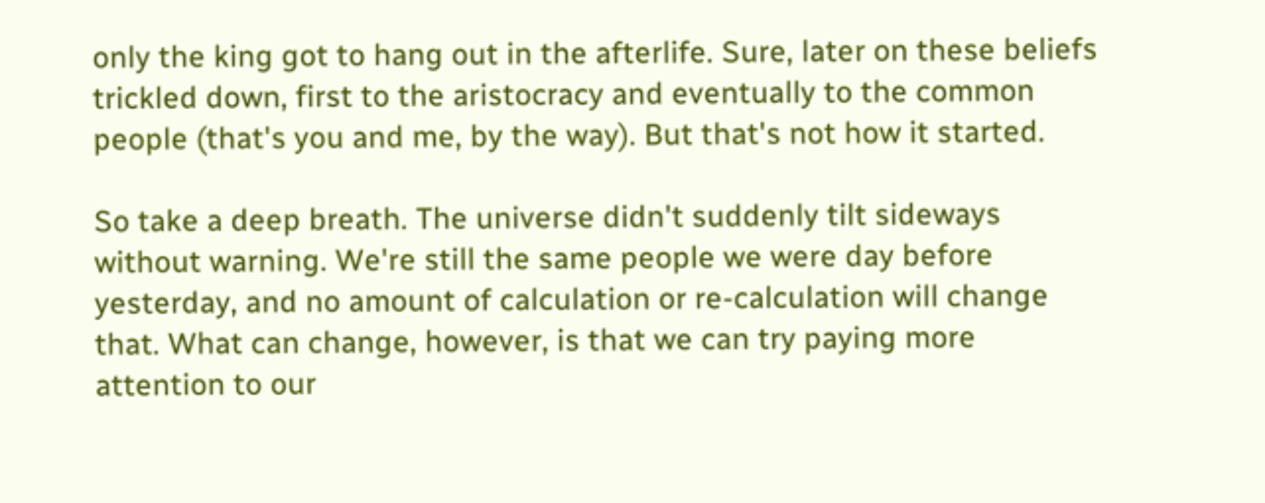only the king got to hang out in the afterlife. Sure, later on these beliefs trickled down, first to the aristocracy and eventually to the common people (that's you and me, by the way). But that's not how it started.

So take a deep breath. The universe didn't suddenly tilt sideways without warning. We're still the same people we were day before yesterday, and no amount of calculation or re-calculation will change that. What can change, however, is that we can try paying more attention to our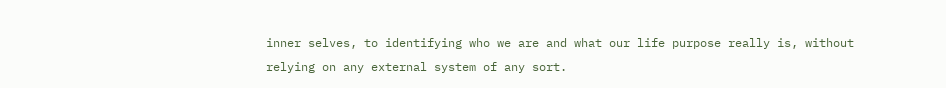inner selves, to identifying who we are and what our life purpose really is, without relying on any external system of any sort.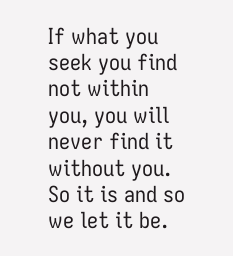If what you seek you find not within you, you will never find it without you. So it is and so we let it be.